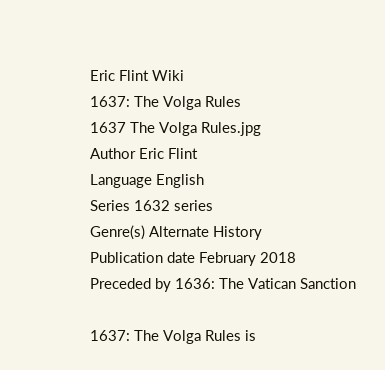Eric Flint Wiki
1637: The Volga Rules
1637 The Volga Rules.jpg
Author Eric Flint
Language English
Series 1632 series
Genre(s) Alternate History
Publication date February 2018
Preceded by 1636: The Vatican Sanction

1637: The Volga Rules is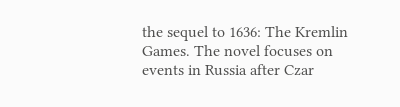the sequel to 1636: The Kremlin Games. The novel focuses on events in Russia after Czar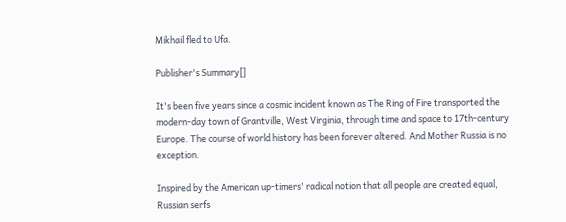Mikhail fled to Ufa.

Publisher's Summary[]

It's been five years since a cosmic incident known as The Ring of Fire transported the modern-day town of Grantville, West Virginia, through time and space to 17th-century Europe. The course of world history has been forever altered. And Mother Russia is no exception.

Inspired by the American up-timers' radical notion that all people are created equal, Russian serfs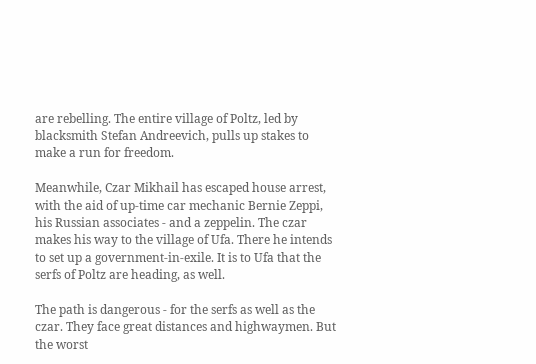are rebelling. The entire village of Poltz, led by blacksmith Stefan Andreevich, pulls up stakes to make a run for freedom.

Meanwhile, Czar Mikhail has escaped house arrest, with the aid of up-time car mechanic Bernie Zeppi, his Russian associates - and a zeppelin. The czar makes his way to the village of Ufa. There he intends to set up a government-in-exile. It is to Ufa that the serfs of Poltz are heading, as well.

The path is dangerous - for the serfs as well as the czar. They face great distances and highwaymen. But the worst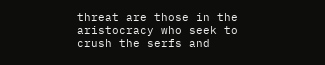threat are those in the aristocracy who seek to crush the serfs and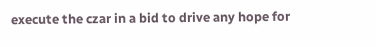execute the czar in a bid to drive any hope for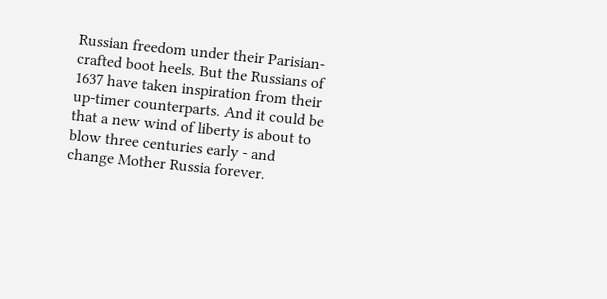Russian freedom under their Parisian-crafted boot heels. But the Russians of 1637 have taken inspiration from their up-timer counterparts. And it could be that a new wind of liberty is about to blow three centuries early - and change Mother Russia forever.